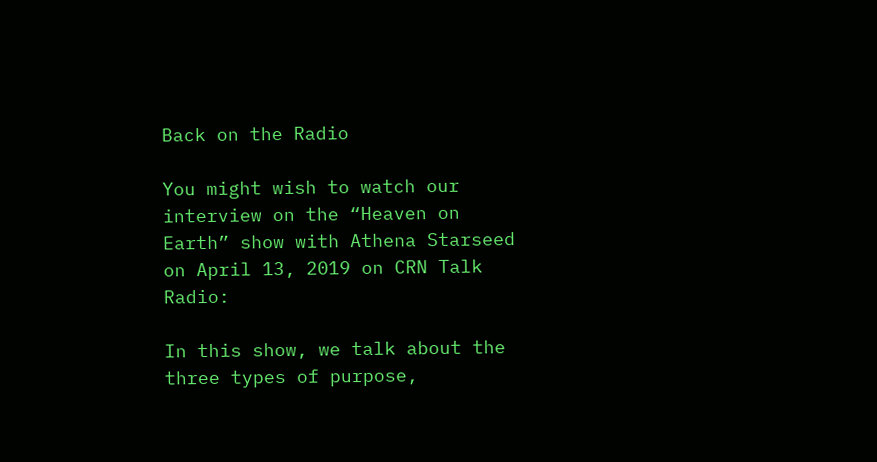Back on the Radio

You might wish to watch our interview on the “Heaven on Earth” show with Athena Starseed on April 13, 2019 on CRN Talk Radio:

In this show, we talk about the three types of purpose,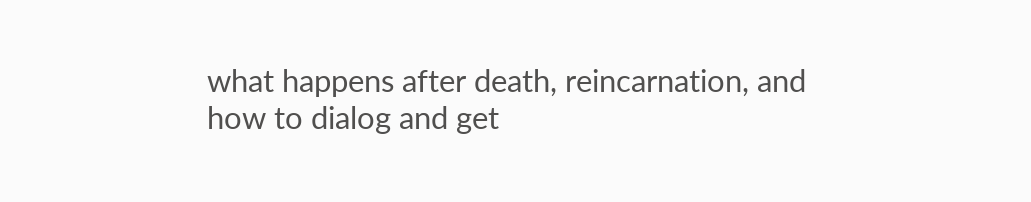what happens after death, reincarnation, and how to dialog and get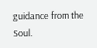guidance from the Soul.